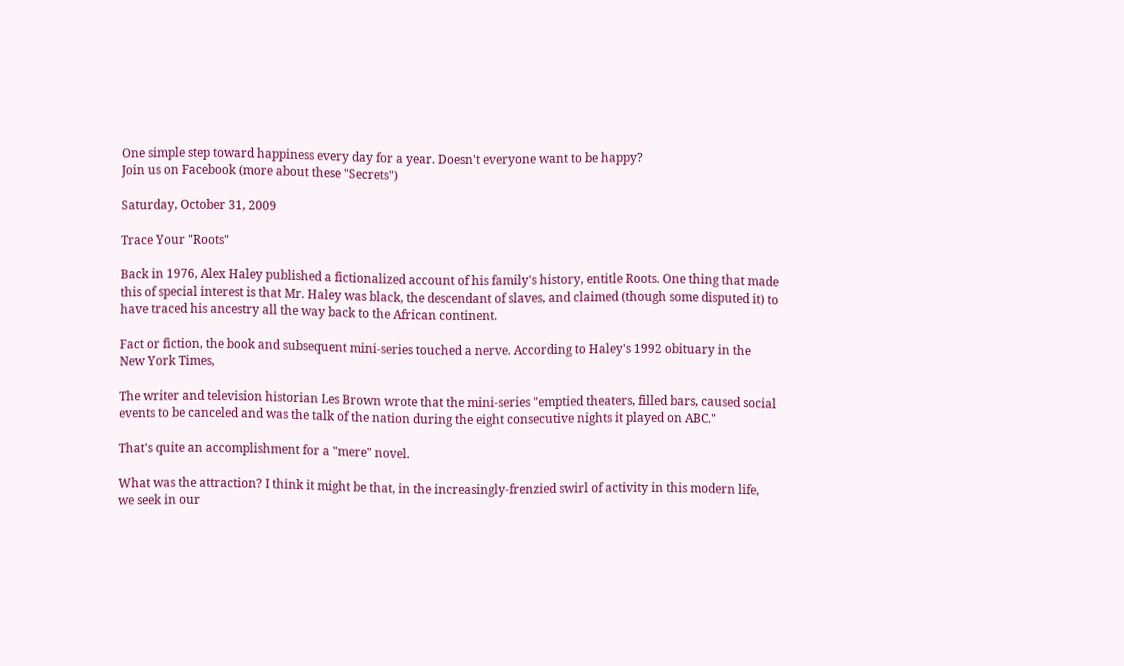One simple step toward happiness every day for a year. Doesn't everyone want to be happy?
Join us on Facebook (more about these "Secrets")

Saturday, October 31, 2009

Trace Your "Roots"

Back in 1976, Alex Haley published a fictionalized account of his family's history, entitle Roots. One thing that made this of special interest is that Mr. Haley was black, the descendant of slaves, and claimed (though some disputed it) to have traced his ancestry all the way back to the African continent.

Fact or fiction, the book and subsequent mini-series touched a nerve. According to Haley's 1992 obituary in the New York Times,

The writer and television historian Les Brown wrote that the mini-series "emptied theaters, filled bars, caused social events to be canceled and was the talk of the nation during the eight consecutive nights it played on ABC."

That's quite an accomplishment for a "mere" novel.

What was the attraction? I think it might be that, in the increasingly-frenzied swirl of activity in this modern life, we seek in our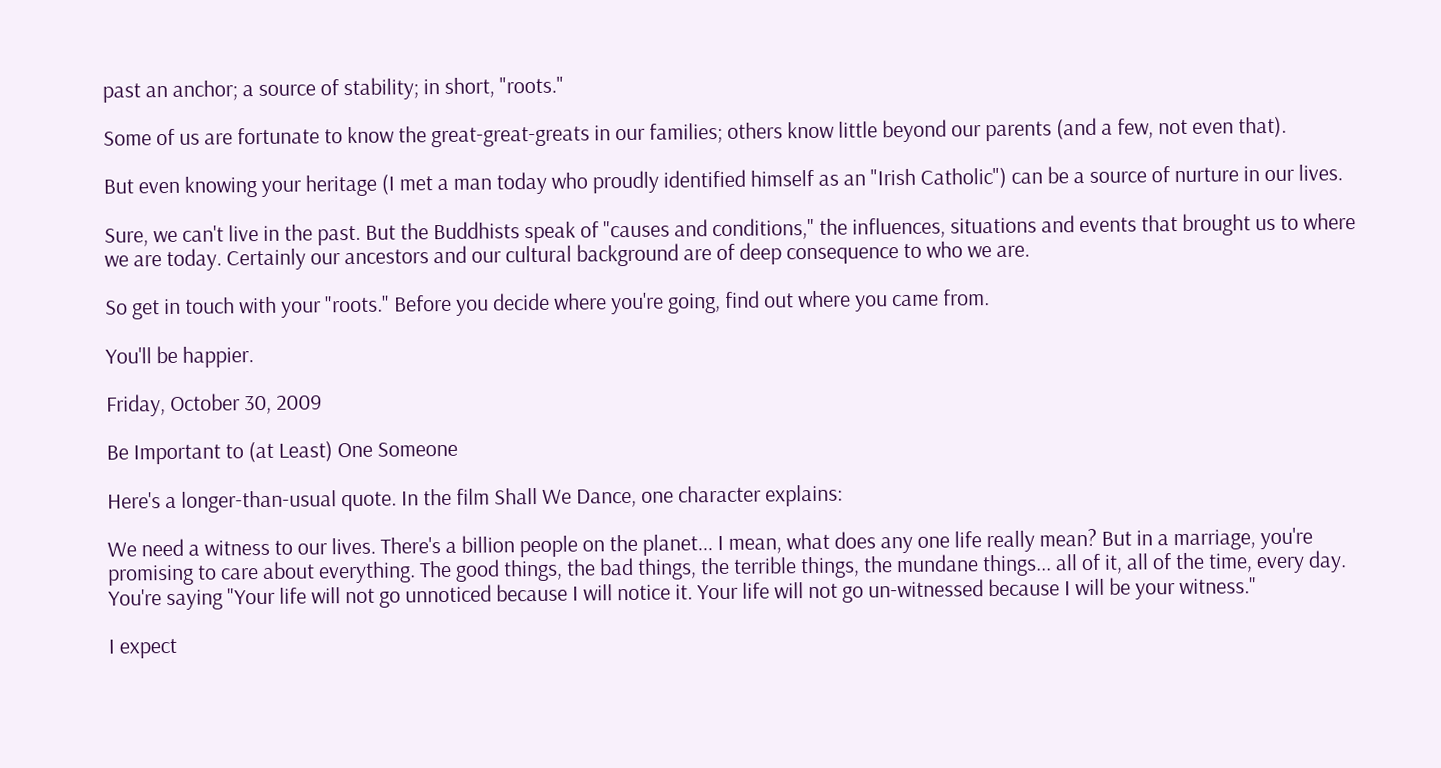past an anchor; a source of stability; in short, "roots."

Some of us are fortunate to know the great-great-greats in our families; others know little beyond our parents (and a few, not even that).

But even knowing your heritage (I met a man today who proudly identified himself as an "Irish Catholic") can be a source of nurture in our lives.

Sure, we can't live in the past. But the Buddhists speak of "causes and conditions," the influences, situations and events that brought us to where we are today. Certainly our ancestors and our cultural background are of deep consequence to who we are.

So get in touch with your "roots." Before you decide where you're going, find out where you came from.

You'll be happier.

Friday, October 30, 2009

Be Important to (at Least) One Someone

Here's a longer-than-usual quote. In the film Shall We Dance, one character explains:

We need a witness to our lives. There's a billion people on the planet... I mean, what does any one life really mean? But in a marriage, you're promising to care about everything. The good things, the bad things, the terrible things, the mundane things... all of it, all of the time, every day. You're saying "Your life will not go unnoticed because I will notice it. Your life will not go un-witnessed because I will be your witness."

I expect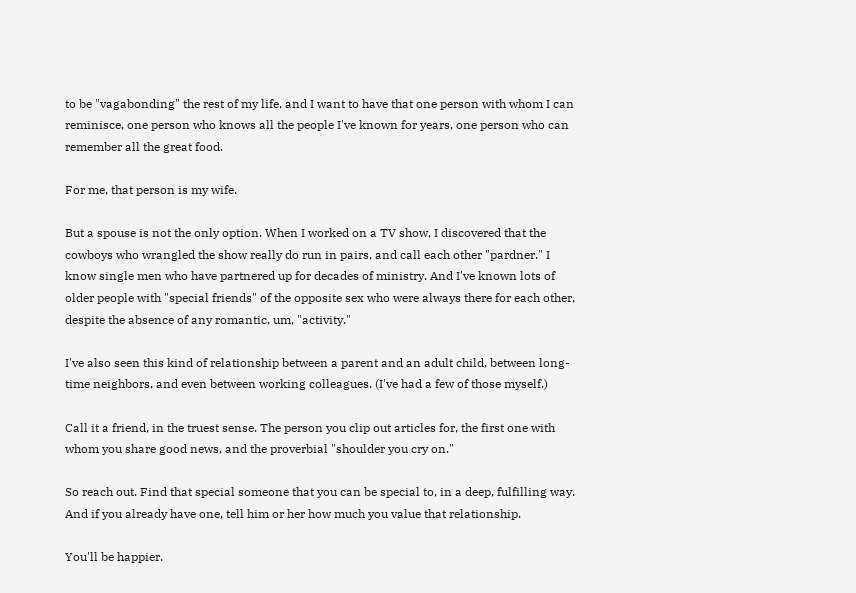to be "vagabonding" the rest of my life, and I want to have that one person with whom I can reminisce, one person who knows all the people I've known for years, one person who can remember all the great food.

For me, that person is my wife.

But a spouse is not the only option. When I worked on a TV show, I discovered that the cowboys who wrangled the show really do run in pairs, and call each other "pardner." I know single men who have partnered up for decades of ministry. And I've known lots of older people with "special friends" of the opposite sex who were always there for each other, despite the absence of any romantic, um, "activity."

I've also seen this kind of relationship between a parent and an adult child, between long-time neighbors, and even between working colleagues. (I've had a few of those myself.)

Call it a friend, in the truest sense. The person you clip out articles for, the first one with whom you share good news, and the proverbial "shoulder you cry on."

So reach out. Find that special someone that you can be special to, in a deep, fulfilling way. And if you already have one, tell him or her how much you value that relationship.

You'll be happier.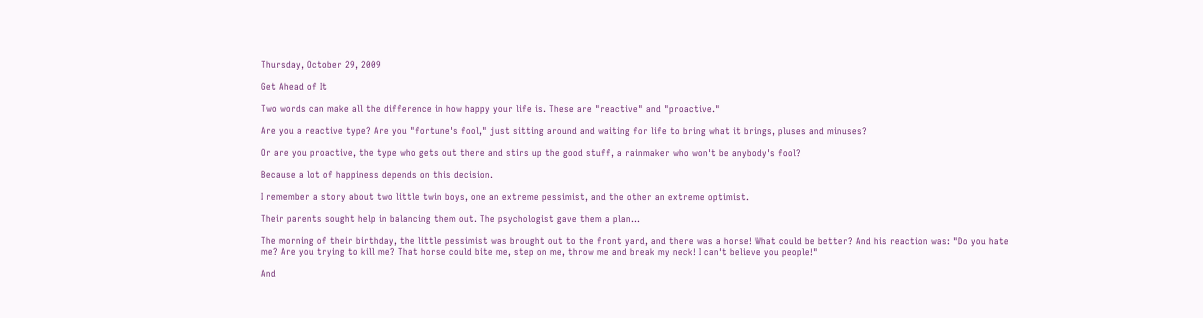Thursday, October 29, 2009

Get Ahead of It

Two words can make all the difference in how happy your life is. These are "reactive" and "proactive."

Are you a reactive type? Are you "fortune's fool," just sitting around and waiting for life to bring what it brings, pluses and minuses?

Or are you proactive, the type who gets out there and stirs up the good stuff, a rainmaker who won't be anybody's fool?

Because a lot of happiness depends on this decision.

I remember a story about two little twin boys, one an extreme pessimist, and the other an extreme optimist.

Their parents sought help in balancing them out. The psychologist gave them a plan...

The morning of their birthday, the little pessimist was brought out to the front yard, and there was a horse! What could be better? And his reaction was: "Do you hate me? Are you trying to kill me? That horse could bite me, step on me, throw me and break my neck! I can't believe you people!"

And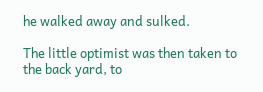he walked away and sulked.

The little optimist was then taken to the back yard, to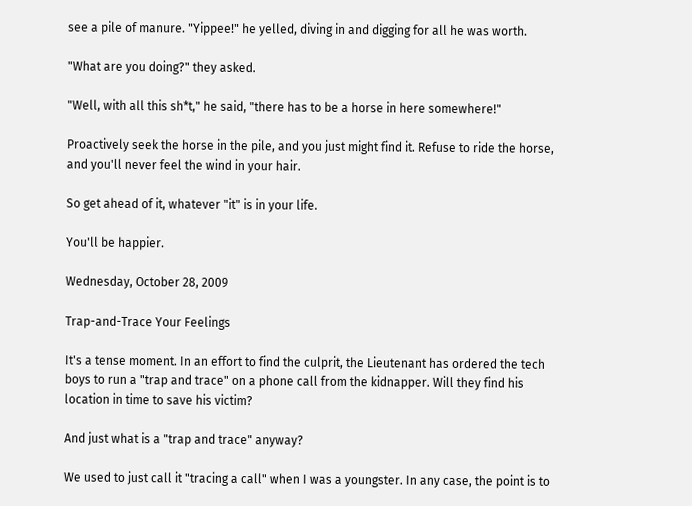see a pile of manure. "Yippee!" he yelled, diving in and digging for all he was worth.

"What are you doing?" they asked.

"Well, with all this sh*t," he said, "there has to be a horse in here somewhere!"

Proactively seek the horse in the pile, and you just might find it. Refuse to ride the horse, and you'll never feel the wind in your hair.

So get ahead of it, whatever "it" is in your life.

You'll be happier.

Wednesday, October 28, 2009

Trap-and-Trace Your Feelings

It's a tense moment. In an effort to find the culprit, the Lieutenant has ordered the tech boys to run a "trap and trace" on a phone call from the kidnapper. Will they find his location in time to save his victim?

And just what is a "trap and trace" anyway?

We used to just call it "tracing a call" when I was a youngster. In any case, the point is to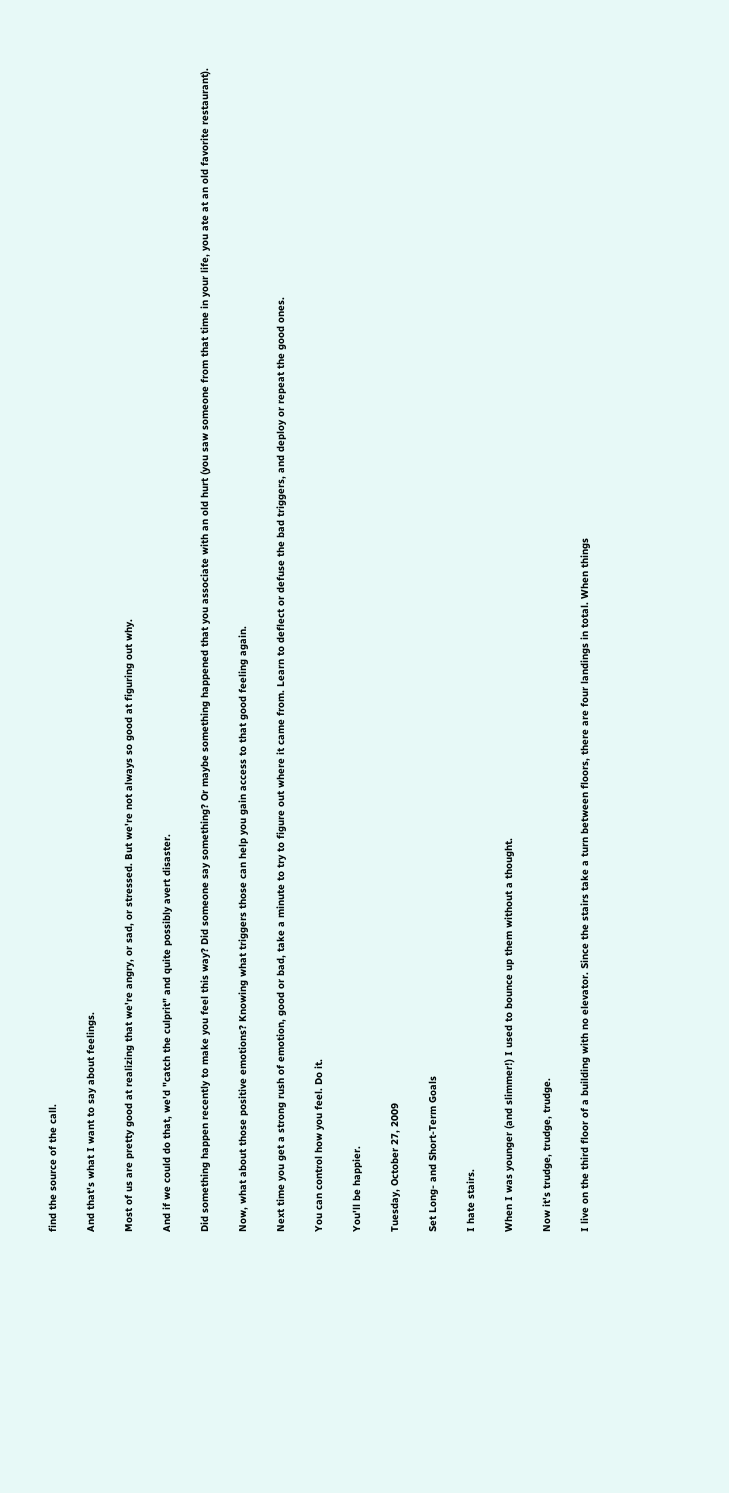find the source of the call.

And that's what I want to say about feelings.

Most of us are pretty good at realizing that we're angry, or sad, or stressed. But we're not always so good at figuring out why.

And if we could do that, we'd "catch the culprit" and quite possibly avert disaster.

Did something happen recently to make you feel this way? Did someone say something? Or maybe something happened that you associate with an old hurt (you saw someone from that time in your life, you ate at an old favorite restaurant).

Now, what about those positive emotions? Knowing what triggers those can help you gain access to that good feeling again.

Next time you get a strong rush of emotion, good or bad, take a minute to try to figure out where it came from. Learn to deflect or defuse the bad triggers, and deploy or repeat the good ones.

You can control how you feel. Do it.

You'll be happier.

Tuesday, October 27, 2009

Set Long- and Short-Term Goals

I hate stairs.

When I was younger (and slimmer!) I used to bounce up them without a thought.

Now it's trudge, trudge, trudge.

I live on the third floor of a building with no elevator. Since the stairs take a turn between floors, there are four landings in total. When things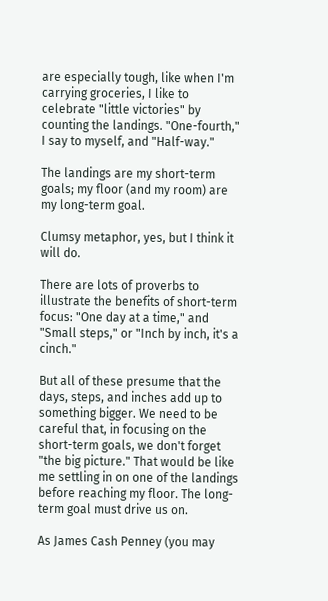are especially tough, like when I'm carrying groceries, I like to celebrate "little victories" by counting the landings. "One-fourth," I say to myself, and "Half-way."

The landings are my short-term goals; my floor (and my room) are my long-term goal.

Clumsy metaphor, yes, but I think it will do.

There are lots of proverbs to illustrate the benefits of short-term focus: "One day at a time," and "Small steps," or "Inch by inch, it's a cinch."

But all of these presume that the days, steps, and inches add up to something bigger. We need to be careful that, in focusing on the short-term goals, we don't forget "the big picture." That would be like me settling in on one of the landings before reaching my floor. The long-term goal must drive us on.

As James Cash Penney (you may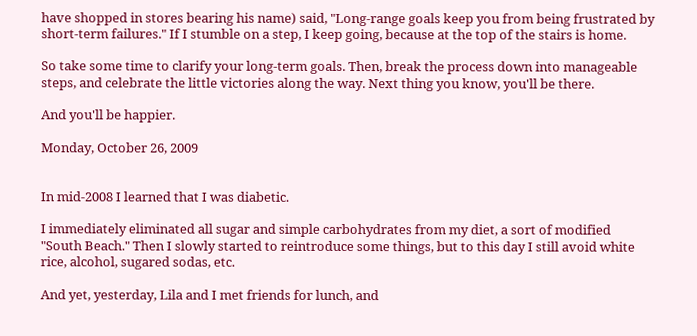have shopped in stores bearing his name) said, "Long-range goals keep you from being frustrated by short-term failures." If I stumble on a step, I keep going, because at the top of the stairs is home.

So take some time to clarify your long-term goals. Then, break the process down into manageable steps, and celebrate the little victories along the way. Next thing you know, you'll be there.

And you'll be happier.

Monday, October 26, 2009


In mid-2008 I learned that I was diabetic.

I immediately eliminated all sugar and simple carbohydrates from my diet, a sort of modified "South Beach." Then I slowly started to reintroduce some things, but to this day I still avoid white rice, alcohol, sugared sodas, etc.

And yet, yesterday, Lila and I met friends for lunch, and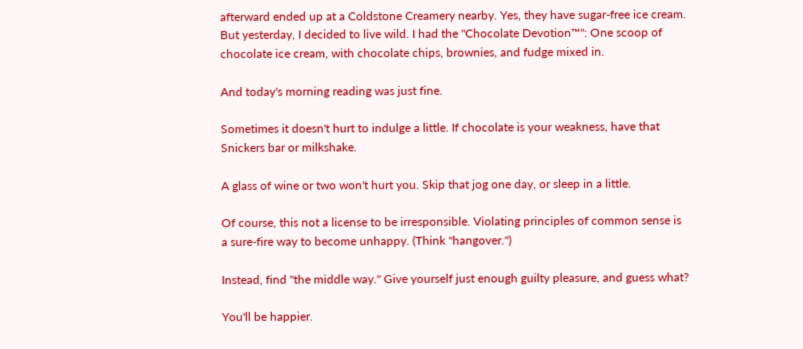afterward ended up at a Coldstone Creamery nearby. Yes, they have sugar-free ice cream. But yesterday, I decided to live wild. I had the "Chocolate Devotion™": One scoop of chocolate ice cream, with chocolate chips, brownies, and fudge mixed in.

And today's morning reading was just fine.

Sometimes it doesn't hurt to indulge a little. If chocolate is your weakness, have that Snickers bar or milkshake.

A glass of wine or two won't hurt you. Skip that jog one day, or sleep in a little.

Of course, this not a license to be irresponsible. Violating principles of common sense is a sure-fire way to become unhappy. (Think "hangover.")

Instead, find "the middle way." Give yourself just enough guilty pleasure, and guess what?

You'll be happier.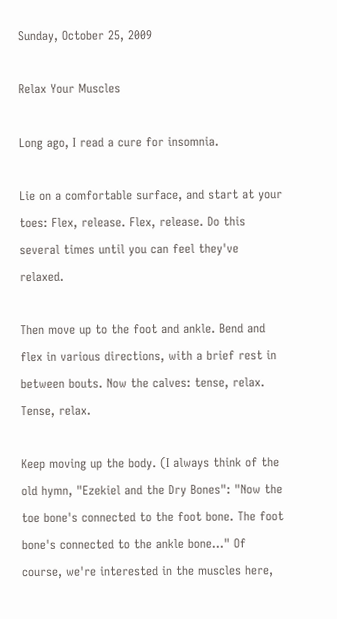Sunday, October 25, 2009

Relax Your Muscles

Long ago, I read a cure for insomnia.

Lie on a comfortable surface, and start at your toes: Flex, release. Flex, release. Do this several times until you can feel they've relaxed.

Then move up to the foot and ankle. Bend and flex in various directions, with a brief rest in between bouts. Now the calves: tense, relax. Tense, relax.

Keep moving up the body. (I always think of the old hymn, "Ezekiel and the Dry Bones": "Now the toe bone's connected to the foot bone. The foot bone's connected to the ankle bone..." Of course, we're interested in the muscles here,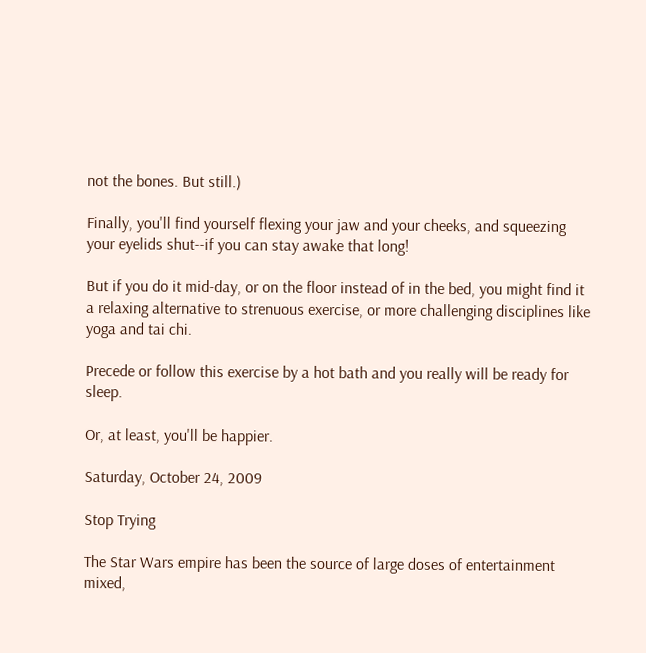not the bones. But still.)

Finally, you'll find yourself flexing your jaw and your cheeks, and squeezing your eyelids shut--if you can stay awake that long!

But if you do it mid-day, or on the floor instead of in the bed, you might find it a relaxing alternative to strenuous exercise, or more challenging disciplines like yoga and tai chi.

Precede or follow this exercise by a hot bath and you really will be ready for sleep.

Or, at least, you'll be happier.

Saturday, October 24, 2009

Stop Trying

The Star Wars empire has been the source of large doses of entertainment mixed,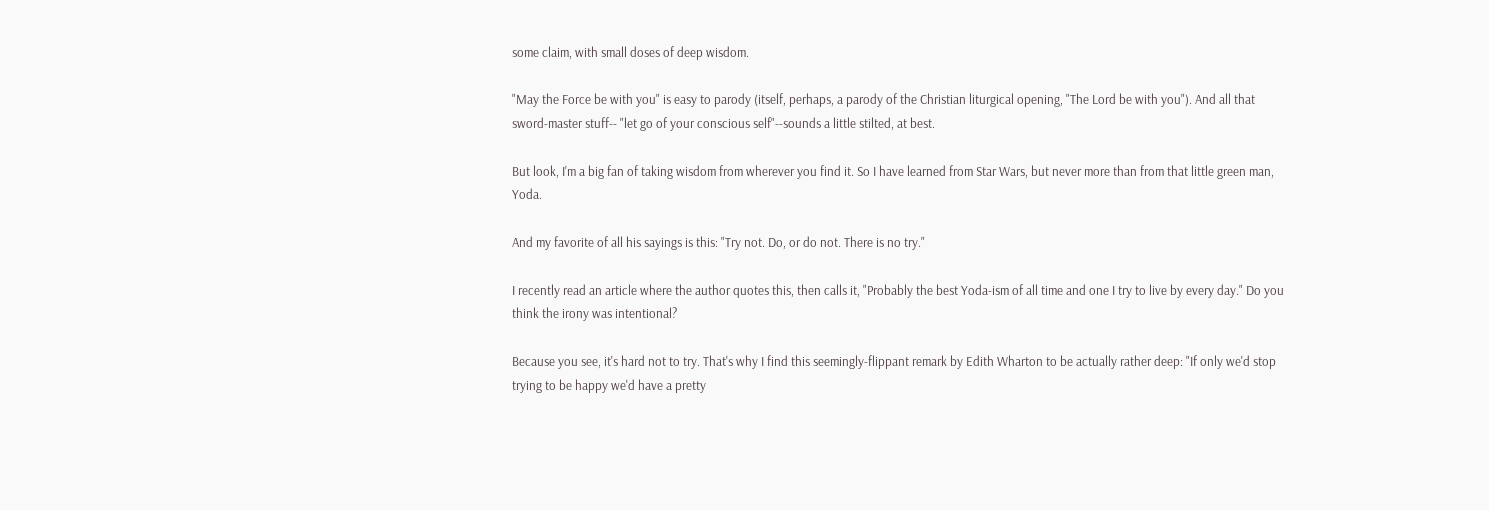some claim, with small doses of deep wisdom.

"May the Force be with you" is easy to parody (itself, perhaps, a parody of the Christian liturgical opening, "The Lord be with you"). And all that sword-master stuff-- "let go of your conscious self"--sounds a little stilted, at best.

But look, I'm a big fan of taking wisdom from wherever you find it. So I have learned from Star Wars, but never more than from that little green man, Yoda.

And my favorite of all his sayings is this: "Try not. Do, or do not. There is no try."

I recently read an article where the author quotes this, then calls it, "Probably the best Yoda-ism of all time and one I try to live by every day." Do you think the irony was intentional?

Because you see, it's hard not to try. That's why I find this seemingly-flippant remark by Edith Wharton to be actually rather deep: "If only we'd stop trying to be happy we'd have a pretty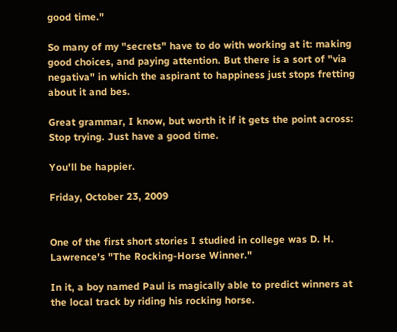good time."

So many of my "secrets" have to do with working at it: making good choices, and paying attention. But there is a sort of "via negativa" in which the aspirant to happiness just stops fretting about it and bes.

Great grammar, I know, but worth it if it gets the point across: Stop trying. Just have a good time.

You'll be happier.

Friday, October 23, 2009


One of the first short stories I studied in college was D. H. Lawrence's "The Rocking-Horse Winner."

In it, a boy named Paul is magically able to predict winners at the local track by riding his rocking horse.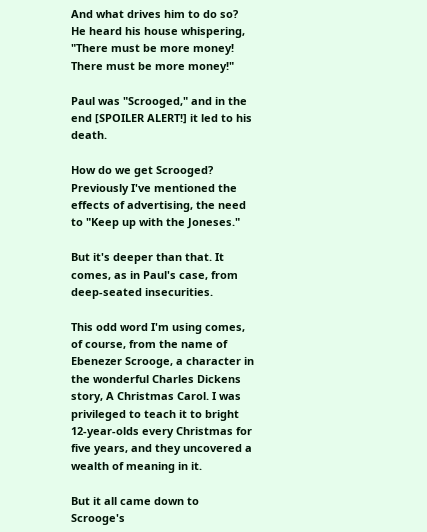And what drives him to do so? He heard his house whispering, "There must be more money! There must be more money!"

Paul was "Scrooged," and in the end [SPOILER ALERT!] it led to his death.

How do we get Scrooged? Previously I've mentioned the effects of advertising, the need to "Keep up with the Joneses."

But it's deeper than that. It comes, as in Paul's case, from deep-seated insecurities.

This odd word I'm using comes, of course, from the name of Ebenezer Scrooge, a character in the wonderful Charles Dickens story, A Christmas Carol. I was privileged to teach it to bright 12-year-olds every Christmas for five years, and they uncovered a wealth of meaning in it.

But it all came down to Scrooge's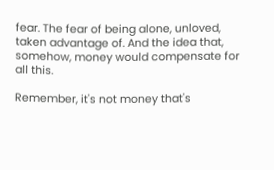fear. The fear of being alone, unloved, taken advantage of. And the idea that, somehow, money would compensate for all this.

Remember, it's not money that's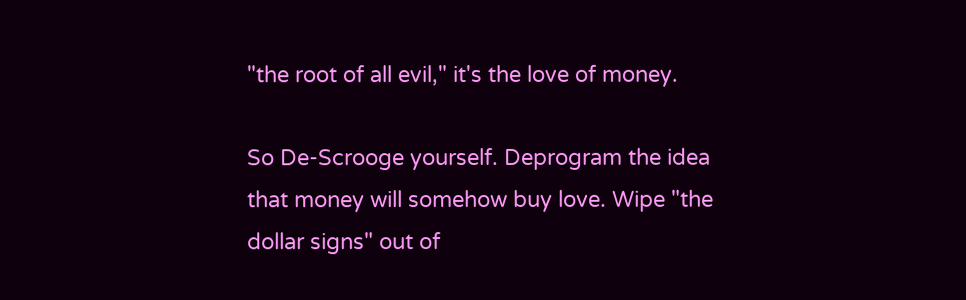"the root of all evil," it's the love of money.

So De-Scrooge yourself. Deprogram the idea that money will somehow buy love. Wipe "the dollar signs" out of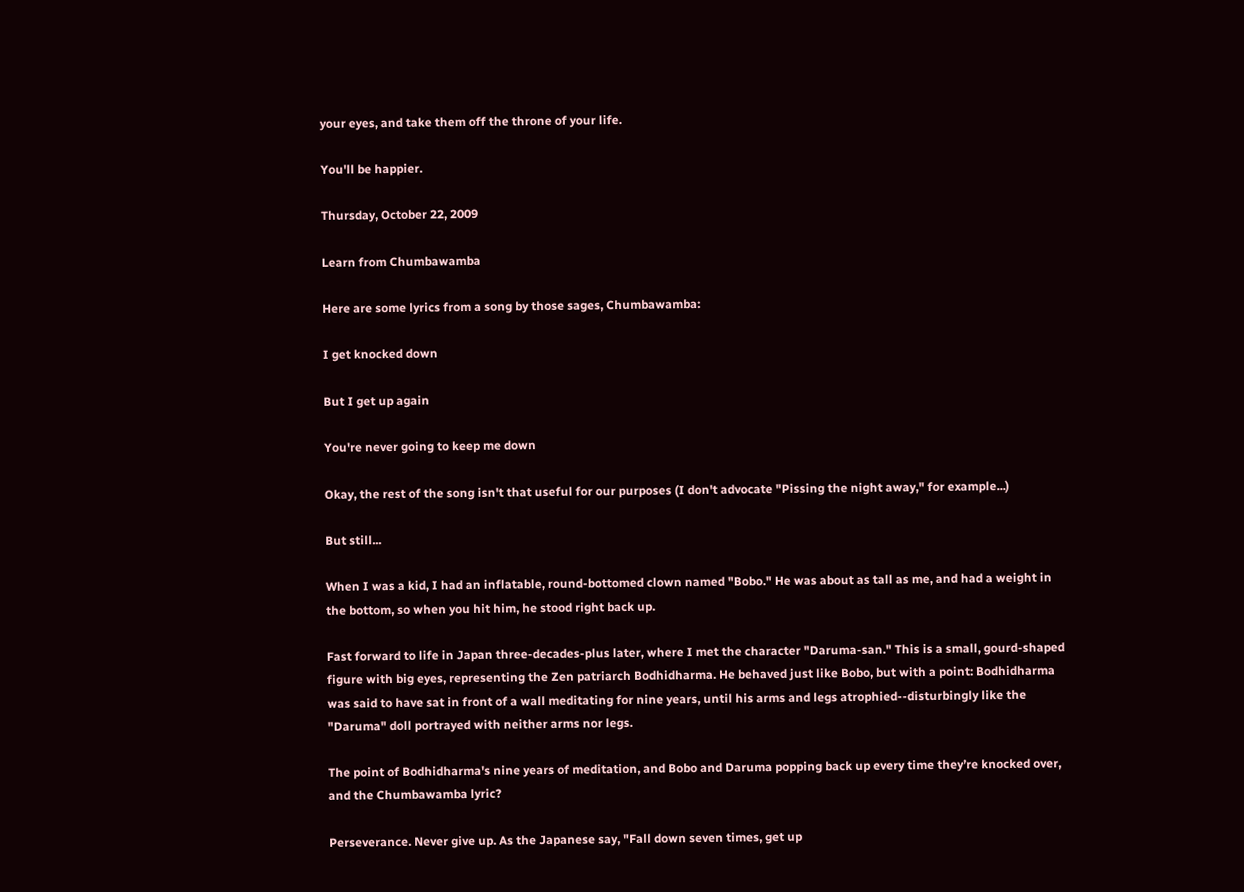your eyes, and take them off the throne of your life.

You'll be happier.

Thursday, October 22, 2009

Learn from Chumbawamba

Here are some lyrics from a song by those sages, Chumbawamba:

I get knocked down

But I get up again

You're never going to keep me down

Okay, the rest of the song isn't that useful for our purposes (I don't advocate "Pissing the night away," for example...)

But still...

When I was a kid, I had an inflatable, round-bottomed clown named "Bobo." He was about as tall as me, and had a weight in the bottom, so when you hit him, he stood right back up.

Fast forward to life in Japan three-decades-plus later, where I met the character "Daruma-san." This is a small, gourd-shaped figure with big eyes, representing the Zen patriarch Bodhidharma. He behaved just like Bobo, but with a point: Bodhidharma was said to have sat in front of a wall meditating for nine years, until his arms and legs atrophied--disturbingly like the "Daruma" doll portrayed with neither arms nor legs.

The point of Bodhidharma's nine years of meditation, and Bobo and Daruma popping back up every time they’re knocked over, and the Chumbawamba lyric?

Perseverance. Never give up. As the Japanese say, "Fall down seven times, get up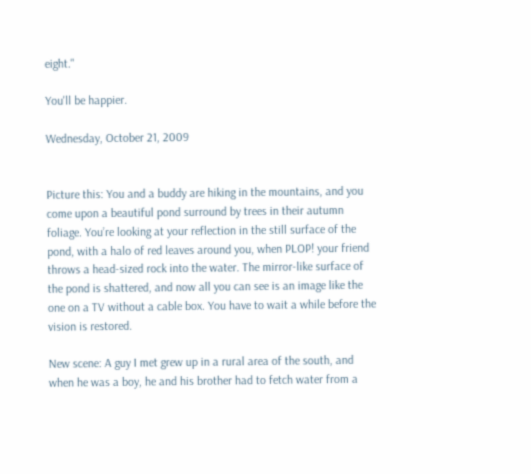eight."

You'll be happier.

Wednesday, October 21, 2009


Picture this: You and a buddy are hiking in the mountains, and you come upon a beautiful pond surround by trees in their autumn foliage. You’re looking at your reflection in the still surface of the pond, with a halo of red leaves around you, when PLOP! your friend throws a head-sized rock into the water. The mirror-like surface of the pond is shattered, and now all you can see is an image like the one on a TV without a cable box. You have to wait a while before the vision is restored.

New scene: A guy I met grew up in a rural area of the south, and when he was a boy, he and his brother had to fetch water from a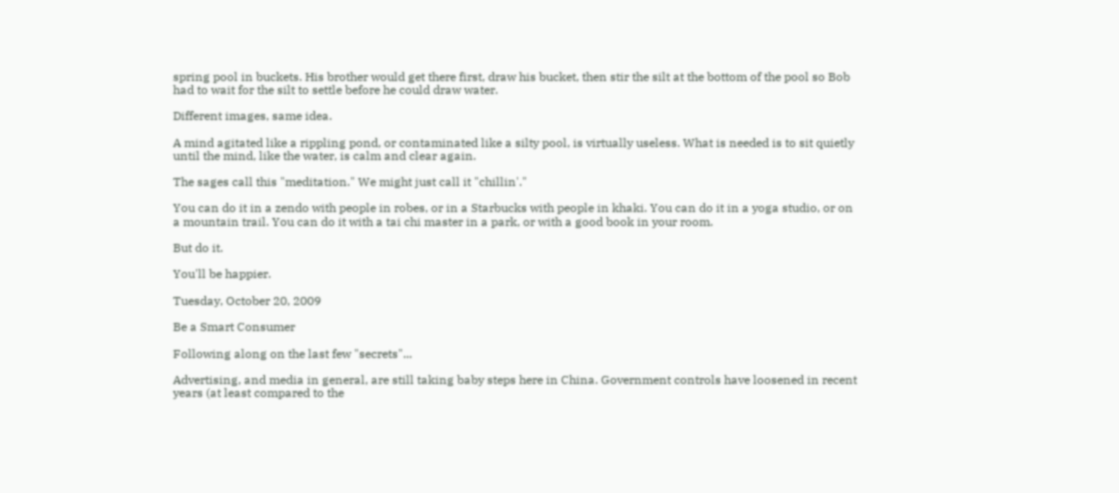spring pool in buckets. His brother would get there first, draw his bucket, then stir the silt at the bottom of the pool so Bob had to wait for the silt to settle before he could draw water.

Different images, same idea.

A mind agitated like a rippling pond, or contaminated like a silty pool, is virtually useless. What is needed is to sit quietly until the mind, like the water, is calm and clear again.

The sages call this "meditation." We might just call it "chillin'."

You can do it in a zendo with people in robes, or in a Starbucks with people in khaki. You can do it in a yoga studio, or on a mountain trail. You can do it with a tai chi master in a park, or with a good book in your room.

But do it.

You'll be happier.

Tuesday, October 20, 2009

Be a Smart Consumer

Following along on the last few "secrets"...

Advertising, and media in general, are still taking baby steps here in China. Government controls have loosened in recent years (at least compared to the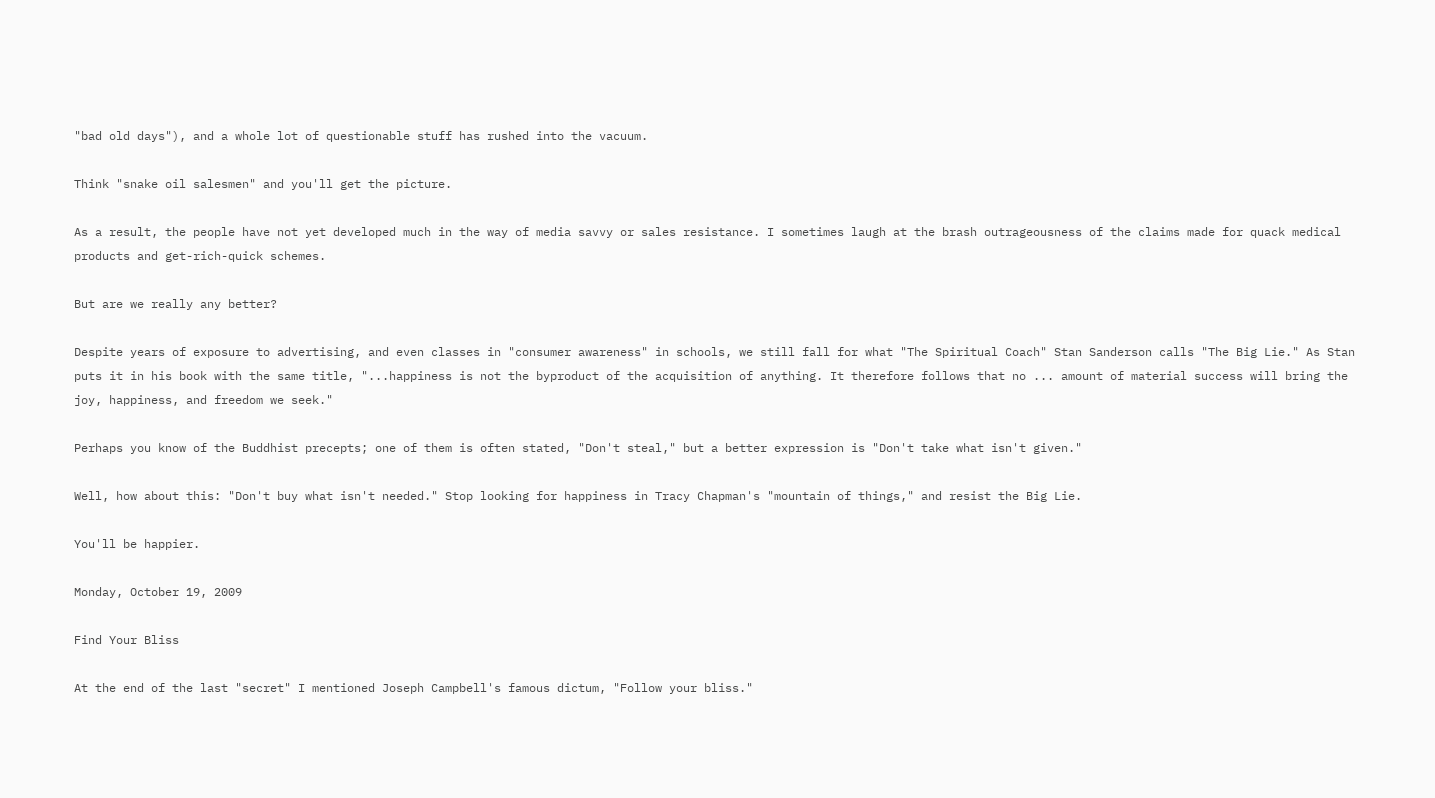"bad old days"), and a whole lot of questionable stuff has rushed into the vacuum.

Think "snake oil salesmen" and you'll get the picture.

As a result, the people have not yet developed much in the way of media savvy or sales resistance. I sometimes laugh at the brash outrageousness of the claims made for quack medical products and get-rich-quick schemes.

But are we really any better?

Despite years of exposure to advertising, and even classes in "consumer awareness" in schools, we still fall for what "The Spiritual Coach" Stan Sanderson calls "The Big Lie." As Stan puts it in his book with the same title, "...happiness is not the byproduct of the acquisition of anything. It therefore follows that no ... amount of material success will bring the joy, happiness, and freedom we seek."

Perhaps you know of the Buddhist precepts; one of them is often stated, "Don't steal," but a better expression is "Don't take what isn't given."

Well, how about this: "Don't buy what isn't needed." Stop looking for happiness in Tracy Chapman's "mountain of things," and resist the Big Lie.

You'll be happier.

Monday, October 19, 2009

Find Your Bliss

At the end of the last "secret" I mentioned Joseph Campbell's famous dictum, "Follow your bliss."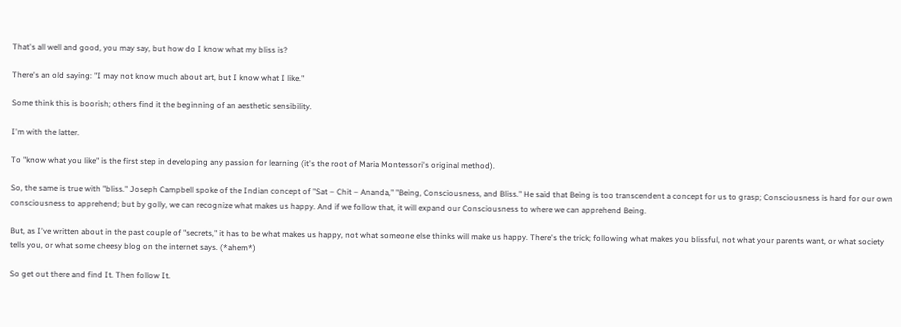That's all well and good, you may say, but how do I know what my bliss is?

There's an old saying: "I may not know much about art, but I know what I like."

Some think this is boorish; others find it the beginning of an aesthetic sensibility.

I'm with the latter.

To "know what you like" is the first step in developing any passion for learning (it's the root of Maria Montessori's original method).

So, the same is true with "bliss." Joseph Campbell spoke of the Indian concept of "Sat – Chit – Ananda," "Being, Consciousness, and Bliss." He said that Being is too transcendent a concept for us to grasp; Consciousness is hard for our own consciousness to apprehend; but by golly, we can recognize what makes us happy. And if we follow that, it will expand our Consciousness to where we can apprehend Being.

But, as I've written about in the past couple of "secrets," it has to be what makes us happy, not what someone else thinks will make us happy. There's the trick; following what makes you blissful, not what your parents want, or what society tells you, or what some cheesy blog on the internet says. (*ahem*)

So get out there and find It. Then follow It.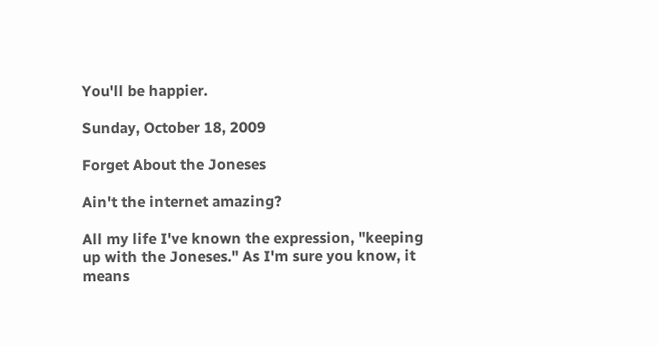You'll be happier.

Sunday, October 18, 2009

Forget About the Joneses

Ain't the internet amazing?

All my life I've known the expression, "keeping up with the Joneses." As I'm sure you know, it means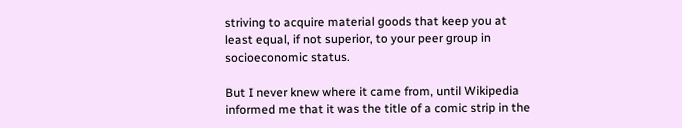striving to acquire material goods that keep you at least equal, if not superior, to your peer group in socioeconomic status.

But I never knew where it came from, until Wikipedia informed me that it was the title of a comic strip in the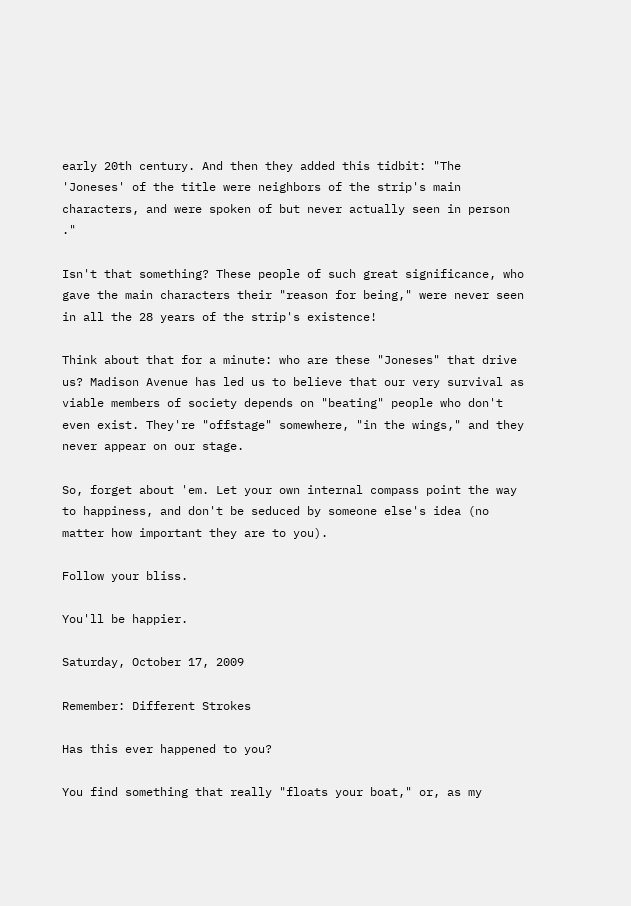early 20th century. And then they added this tidbit: "The 'Joneses' of the title were neighbors of the strip's main characters, and were spoken of but never actually seen in person ."

Isn't that something? These people of such great significance, who gave the main characters their "reason for being," were never seen in all the 28 years of the strip's existence!

Think about that for a minute: who are these "Joneses" that drive us? Madison Avenue has led us to believe that our very survival as viable members of society depends on "beating" people who don't even exist. They're "offstage" somewhere, "in the wings," and they never appear on our stage.

So, forget about 'em. Let your own internal compass point the way to happiness, and don't be seduced by someone else's idea (no matter how important they are to you).

Follow your bliss.

You'll be happier.

Saturday, October 17, 2009

Remember: Different Strokes

Has this ever happened to you?

You find something that really "floats your boat," or, as my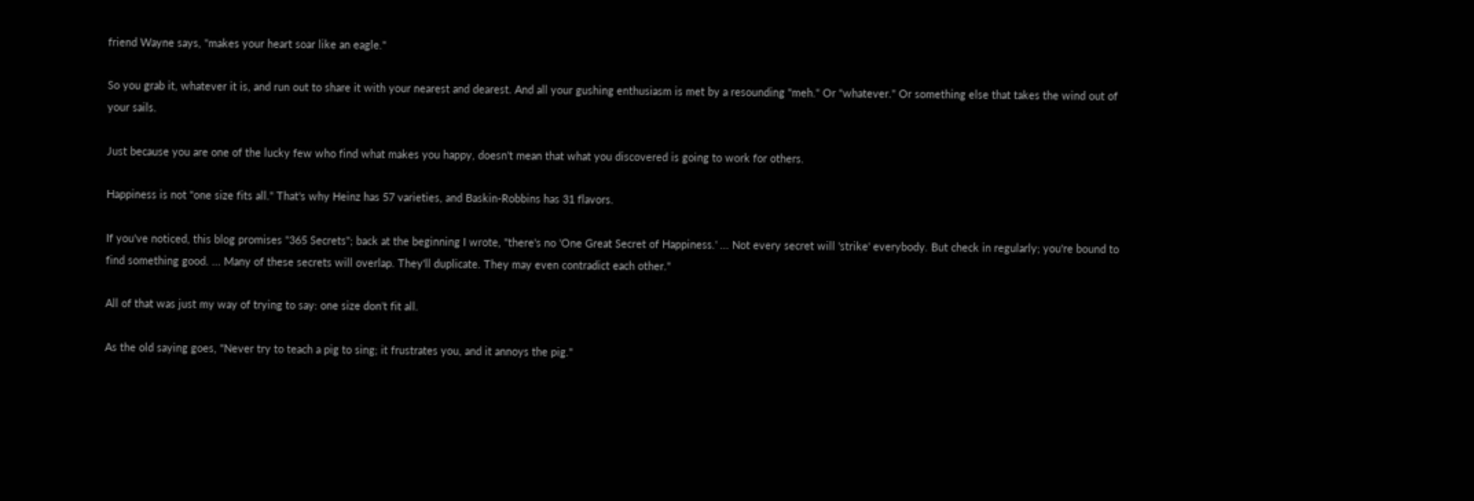friend Wayne says, "makes your heart soar like an eagle."

So you grab it, whatever it is, and run out to share it with your nearest and dearest. And all your gushing enthusiasm is met by a resounding "meh." Or "whatever." Or something else that takes the wind out of your sails.

Just because you are one of the lucky few who find what makes you happy, doesn't mean that what you discovered is going to work for others.

Happiness is not "one size fits all." That's why Heinz has 57 varieties, and Baskin-Robbins has 31 flavors.

If you've noticed, this blog promises "365 Secrets"; back at the beginning I wrote, "there's no 'One Great Secret of Happiness.' ... Not every secret will 'strike' everybody. But check in regularly; you're bound to find something good. ... Many of these secrets will overlap. They'll duplicate. They may even contradict each other."

All of that was just my way of trying to say: one size don't fit all.

As the old saying goes, "Never try to teach a pig to sing; it frustrates you, and it annoys the pig."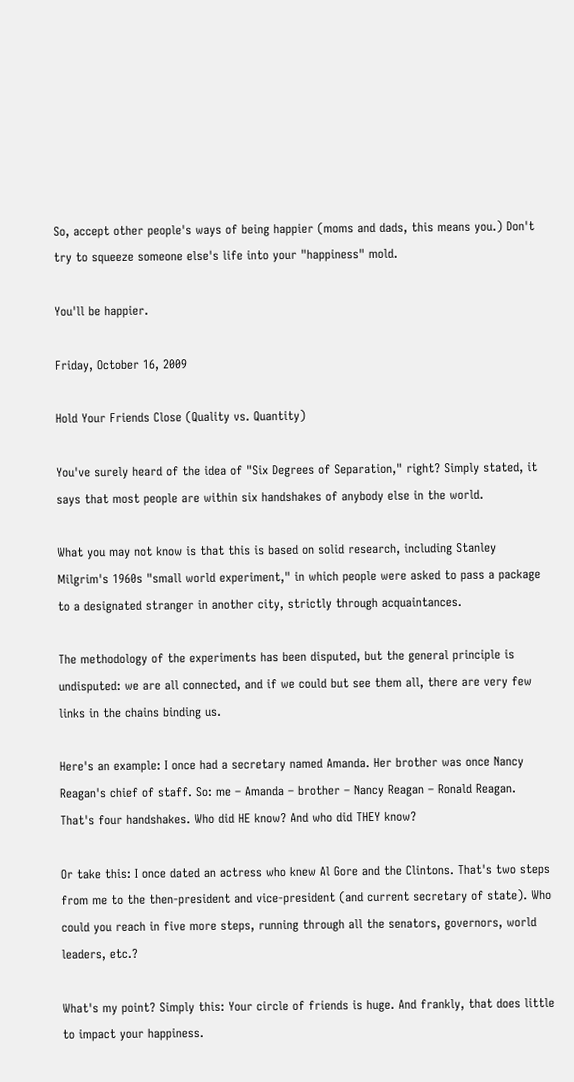So, accept other people's ways of being happier (moms and dads, this means you.) Don't try to squeeze someone else's life into your "happiness" mold.

You'll be happier.

Friday, October 16, 2009

Hold Your Friends Close (Quality vs. Quantity)

You've surely heard of the idea of "Six Degrees of Separation," right? Simply stated, it says that most people are within six handshakes of anybody else in the world.

What you may not know is that this is based on solid research, including Stanley Milgrim's 1960s "small world experiment," in which people were asked to pass a package to a designated stranger in another city, strictly through acquaintances.

The methodology of the experiments has been disputed, but the general principle is undisputed: we are all connected, and if we could but see them all, there are very few links in the chains binding us.

Here's an example: I once had a secretary named Amanda. Her brother was once Nancy Reagan's chief of staff. So: me – Amanda – brother – Nancy Reagan – Ronald Reagan. That's four handshakes. Who did HE know? And who did THEY know?

Or take this: I once dated an actress who knew Al Gore and the Clintons. That's two steps from me to the then-president and vice-president (and current secretary of state). Who could you reach in five more steps, running through all the senators, governors, world leaders, etc.?

What's my point? Simply this: Your circle of friends is huge. And frankly, that does little to impact your happiness.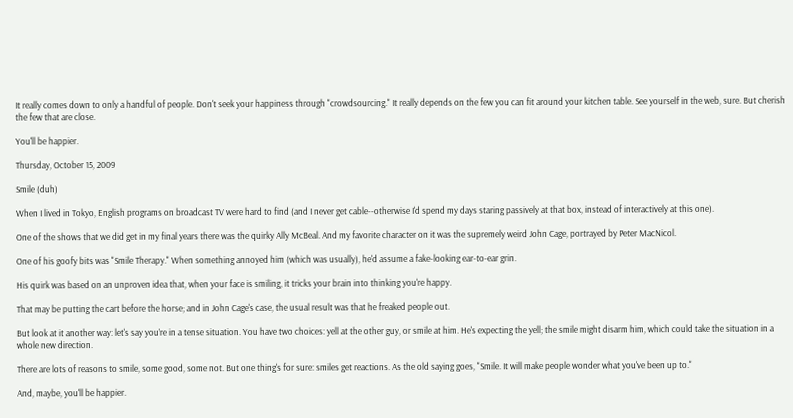It really comes down to only a handful of people. Don't seek your happiness through "crowdsourcing." It really depends on the few you can fit around your kitchen table. See yourself in the web, sure. But cherish the few that are close.

You'll be happier.

Thursday, October 15, 2009

Smile (duh)

When I lived in Tokyo, English programs on broadcast TV were hard to find (and I never get cable--otherwise I'd spend my days staring passively at that box, instead of interactively at this one).

One of the shows that we did get in my final years there was the quirky Ally McBeal. And my favorite character on it was the supremely weird John Cage, portrayed by Peter MacNicol.

One of his goofy bits was "Smile Therapy." When something annoyed him (which was usually), he'd assume a fake-looking ear-to-ear grin.

His quirk was based on an unproven idea that, when your face is smiling, it tricks your brain into thinking you're happy.

That may be putting the cart before the horse; and in John Cage's case, the usual result was that he freaked people out.

But look at it another way: let's say you’re in a tense situation. You have two choices: yell at the other guy, or smile at him. He's expecting the yell; the smile might disarm him, which could take the situation in a whole new direction.

There are lots of reasons to smile, some good, some not. But one thing's for sure: smiles get reactions. As the old saying goes, "Smile. It will make people wonder what you've been up to."

And, maybe, you'll be happier.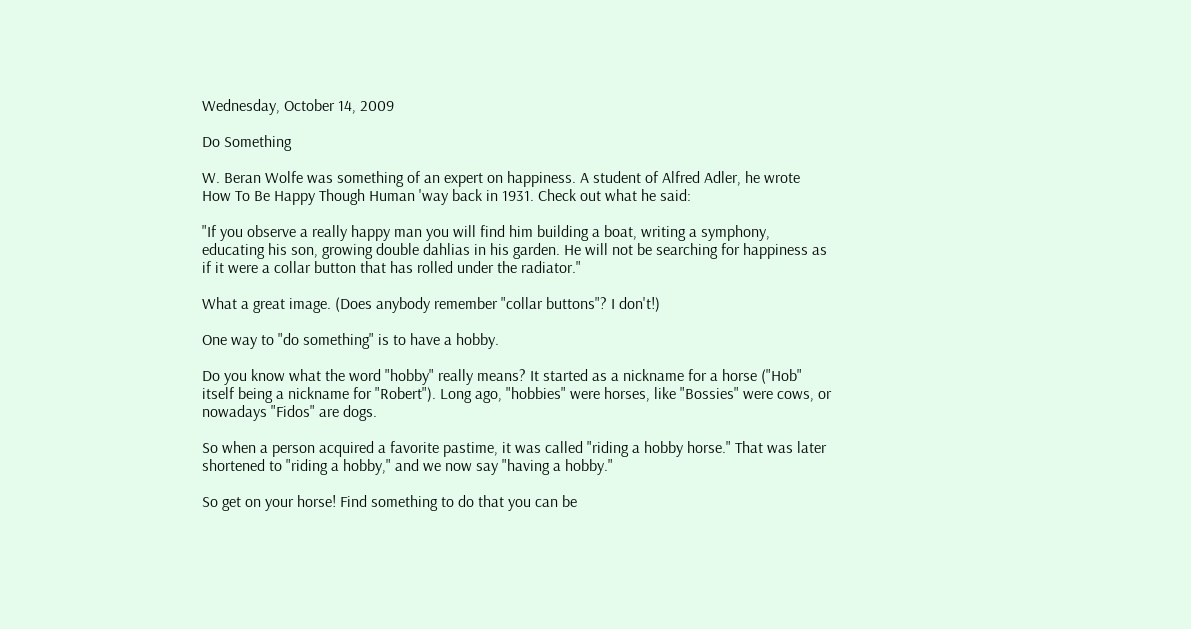Wednesday, October 14, 2009

Do Something

W. Beran Wolfe was something of an expert on happiness. A student of Alfred Adler, he wrote How To Be Happy Though Human 'way back in 1931. Check out what he said:

"If you observe a really happy man you will find him building a boat, writing a symphony, educating his son, growing double dahlias in his garden. He will not be searching for happiness as if it were a collar button that has rolled under the radiator."

What a great image. (Does anybody remember "collar buttons"? I don't!)

One way to "do something" is to have a hobby.

Do you know what the word "hobby" really means? It started as a nickname for a horse ("Hob" itself being a nickname for "Robert"). Long ago, "hobbies" were horses, like "Bossies" were cows, or nowadays "Fidos" are dogs.

So when a person acquired a favorite pastime, it was called "riding a hobby horse." That was later shortened to "riding a hobby," and we now say "having a hobby."

So get on your horse! Find something to do that you can be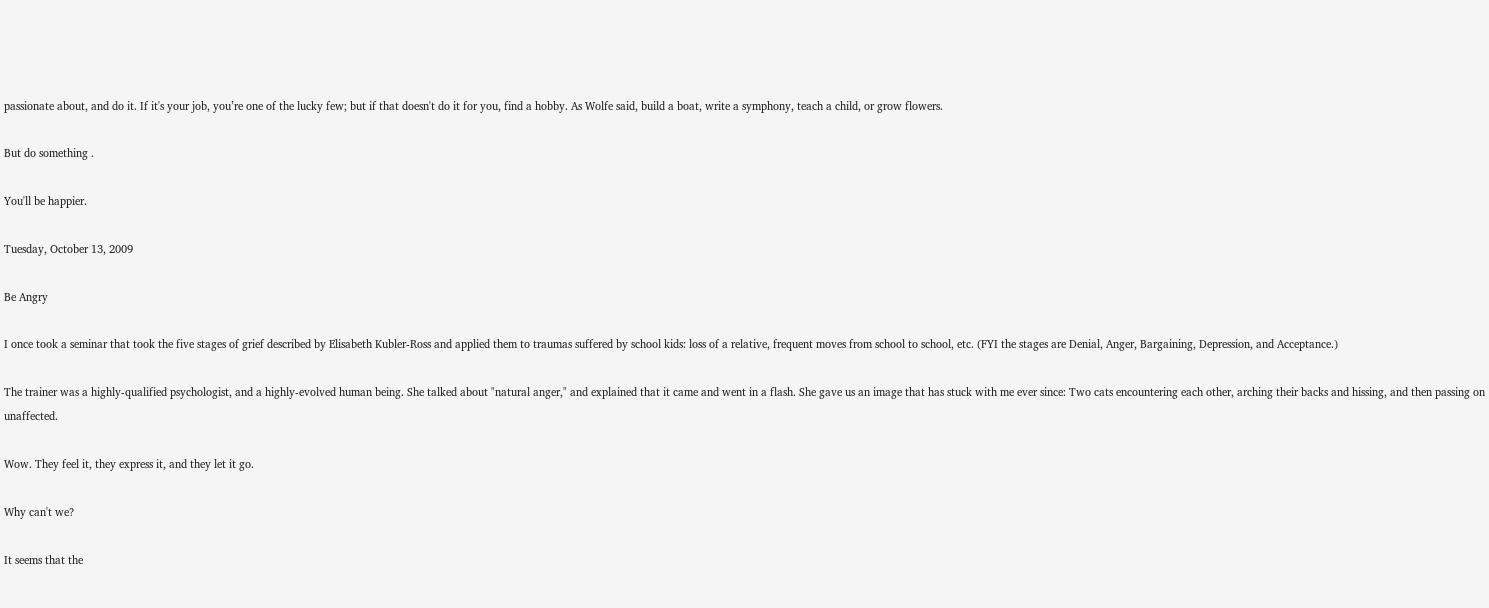passionate about, and do it. If it's your job, you’re one of the lucky few; but if that doesn't do it for you, find a hobby. As Wolfe said, build a boat, write a symphony, teach a child, or grow flowers.

But do something .

You'll be happier.

Tuesday, October 13, 2009

Be Angry

I once took a seminar that took the five stages of grief described by Elisabeth Kubler-Ross and applied them to traumas suffered by school kids: loss of a relative, frequent moves from school to school, etc. (FYI the stages are Denial, Anger, Bargaining, Depression, and Acceptance.)

The trainer was a highly-qualified psychologist, and a highly-evolved human being. She talked about "natural anger," and explained that it came and went in a flash. She gave us an image that has stuck with me ever since: Two cats encountering each other, arching their backs and hissing, and then passing on unaffected.

Wow. They feel it, they express it, and they let it go.

Why can't we?

It seems that the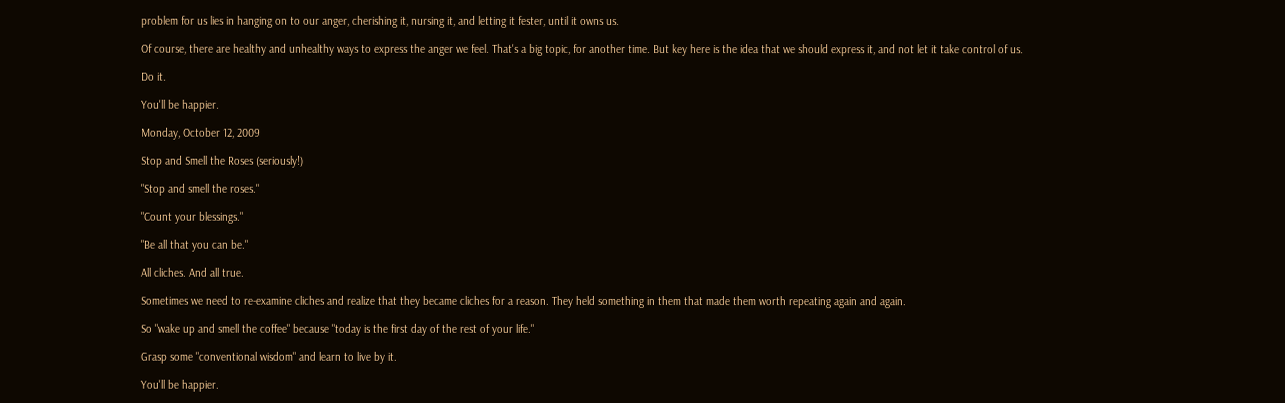problem for us lies in hanging on to our anger, cherishing it, nursing it, and letting it fester, until it owns us.

Of course, there are healthy and unhealthy ways to express the anger we feel. That's a big topic, for another time. But key here is the idea that we should express it, and not let it take control of us.

Do it.

You'll be happier.

Monday, October 12, 2009

Stop and Smell the Roses (seriously!)

"Stop and smell the roses."

"Count your blessings."

"Be all that you can be."

All cliches. And all true.

Sometimes we need to re-examine cliches and realize that they became cliches for a reason. They held something in them that made them worth repeating again and again.

So "wake up and smell the coffee" because "today is the first day of the rest of your life."

Grasp some "conventional wisdom" and learn to live by it.

You'll be happier.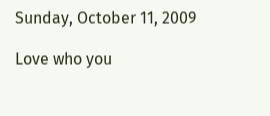Sunday, October 11, 2009

Love who you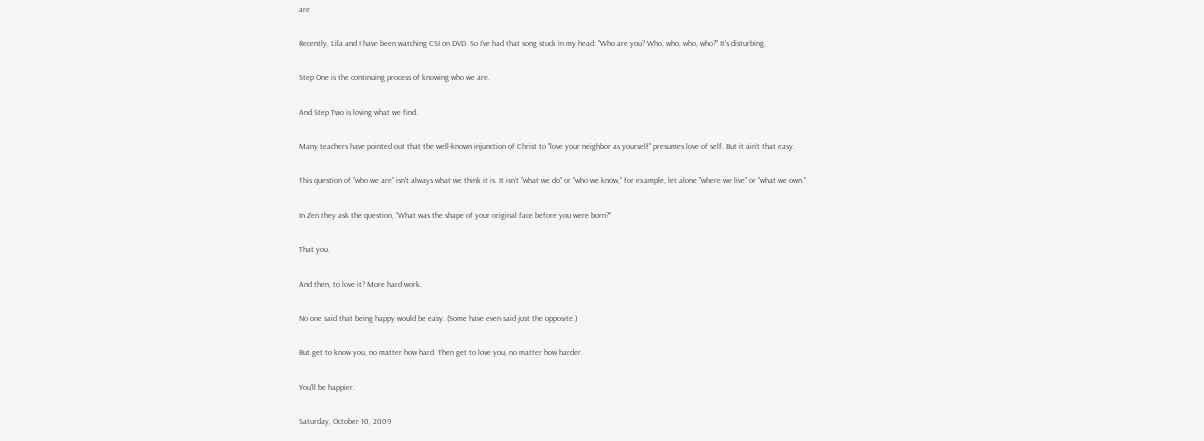are

Recently, Lila and I have been watching CSI on DVD. So I've had that song stuck in my head: "Who are you? Who, who, who, who?" It's disturbing.

Step One is the continuing process of knowing who we are.

And Step Two is loving what we find.

Many teachers have pointed out that the well-known injunction of Christ to "love your neighbor as yourself" presumes love of self. But it ain't that easy.

This question of "who we are" isn't always what we think it is. It isn't "what we do" or "who we know," for example, let alone "where we live" or "what we own."

In Zen they ask the question, "What was the shape of your original face before you were born?"

That you.

And then, to love it? More hard work.

No one said that being happy would be easy. (Some have even said just the opposite.)

But get to know you, no matter how hard. Then get to love you, no matter how harder.

You'll be happier.

Saturday, October 10, 2009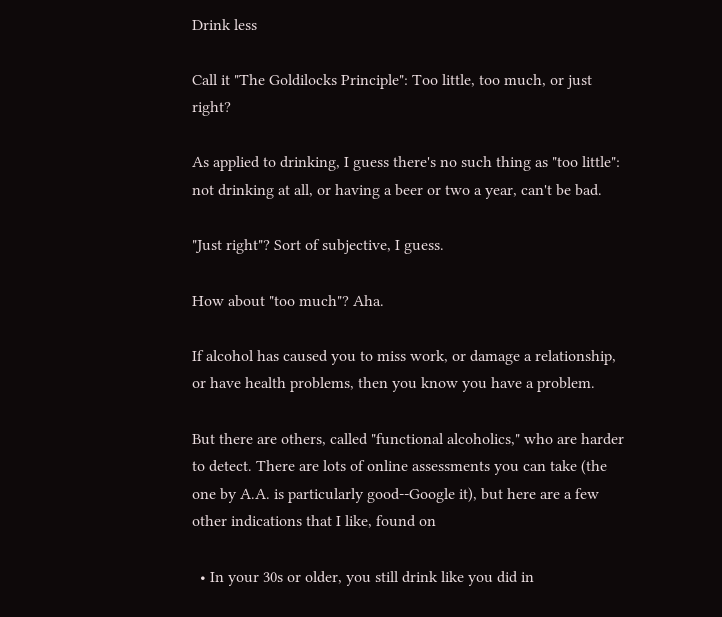Drink less

Call it "The Goldilocks Principle": Too little, too much, or just right?

As applied to drinking, I guess there's no such thing as "too little": not drinking at all, or having a beer or two a year, can't be bad.

"Just right"? Sort of subjective, I guess.

How about "too much"? Aha.

If alcohol has caused you to miss work, or damage a relationship, or have health problems, then you know you have a problem.

But there are others, called "functional alcoholics," who are harder to detect. There are lots of online assessments you can take (the one by A.A. is particularly good--Google it), but here are a few other indications that I like, found on

  • In your 30s or older, you still drink like you did in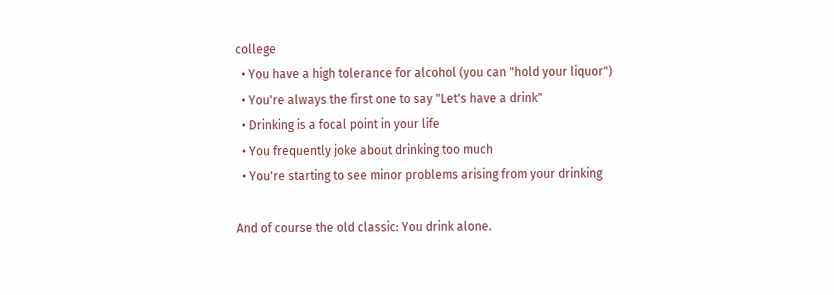college
  • You have a high tolerance for alcohol (you can "hold your liquor")
  • You're always the first one to say "Let's have a drink"
  • Drinking is a focal point in your life
  • You frequently joke about drinking too much
  • You're starting to see minor problems arising from your drinking

And of course the old classic: You drink alone.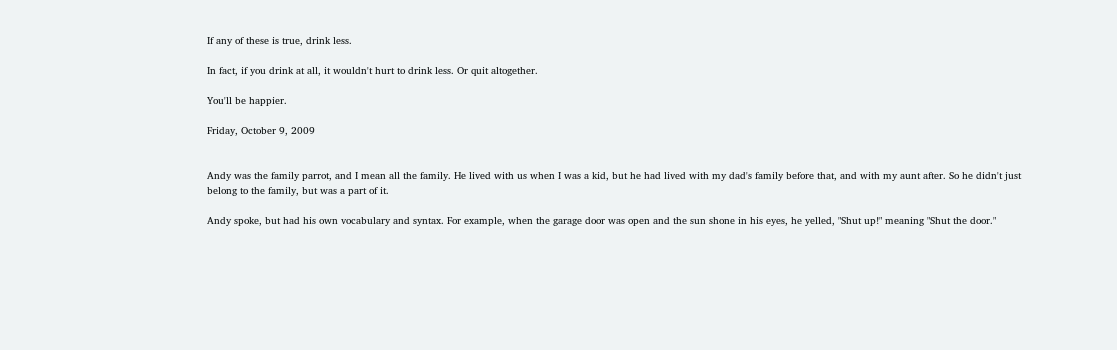If any of these is true, drink less.

In fact, if you drink at all, it wouldn't hurt to drink less. Or quit altogether.

You'll be happier.

Friday, October 9, 2009


Andy was the family parrot, and I mean all the family. He lived with us when I was a kid, but he had lived with my dad's family before that, and with my aunt after. So he didn't just belong to the family, but was a part of it.

Andy spoke, but had his own vocabulary and syntax. For example, when the garage door was open and the sun shone in his eyes, he yelled, "Shut up!" meaning "Shut the door."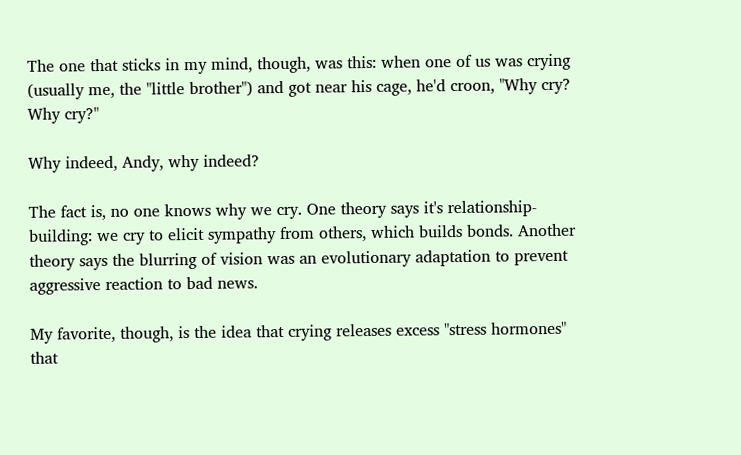The one that sticks in my mind, though, was this: when one of us was crying (usually me, the "little brother") and got near his cage, he'd croon, "Why cry? Why cry?"

Why indeed, Andy, why indeed?

The fact is, no one knows why we cry. One theory says it's relationship-building: we cry to elicit sympathy from others, which builds bonds. Another theory says the blurring of vision was an evolutionary adaptation to prevent aggressive reaction to bad news.

My favorite, though, is the idea that crying releases excess "stress hormones" that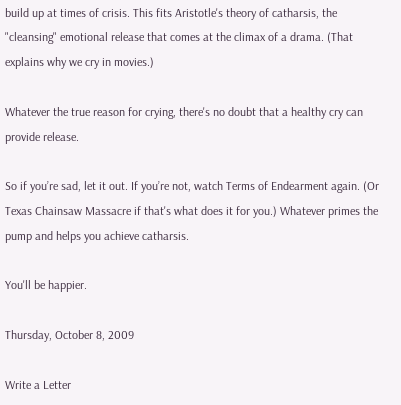build up at times of crisis. This fits Aristotle's theory of catharsis, the "cleansing" emotional release that comes at the climax of a drama. (That explains why we cry in movies.)

Whatever the true reason for crying, there's no doubt that a healthy cry can provide release.

So if you’re sad, let it out. If you’re not, watch Terms of Endearment again. (Or Texas Chainsaw Massacre if that's what does it for you.) Whatever primes the pump and helps you achieve catharsis.

You'll be happier.

Thursday, October 8, 2009

Write a Letter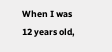When I was 12 years old,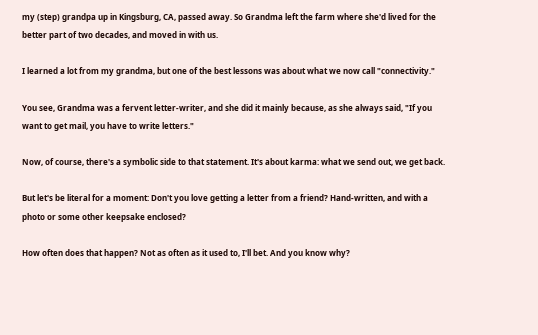my (step) grandpa up in Kingsburg, CA, passed away. So Grandma left the farm where she'd lived for the better part of two decades, and moved in with us.

I learned a lot from my grandma, but one of the best lessons was about what we now call "connectivity."

You see, Grandma was a fervent letter-writer, and she did it mainly because, as she always said, "If you want to get mail, you have to write letters."

Now, of course, there's a symbolic side to that statement. It's about karma: what we send out, we get back.

But let's be literal for a moment: Don't you love getting a letter from a friend? Hand-written, and with a photo or some other keepsake enclosed?

How often does that happen? Not as often as it used to, I'll bet. And you know why?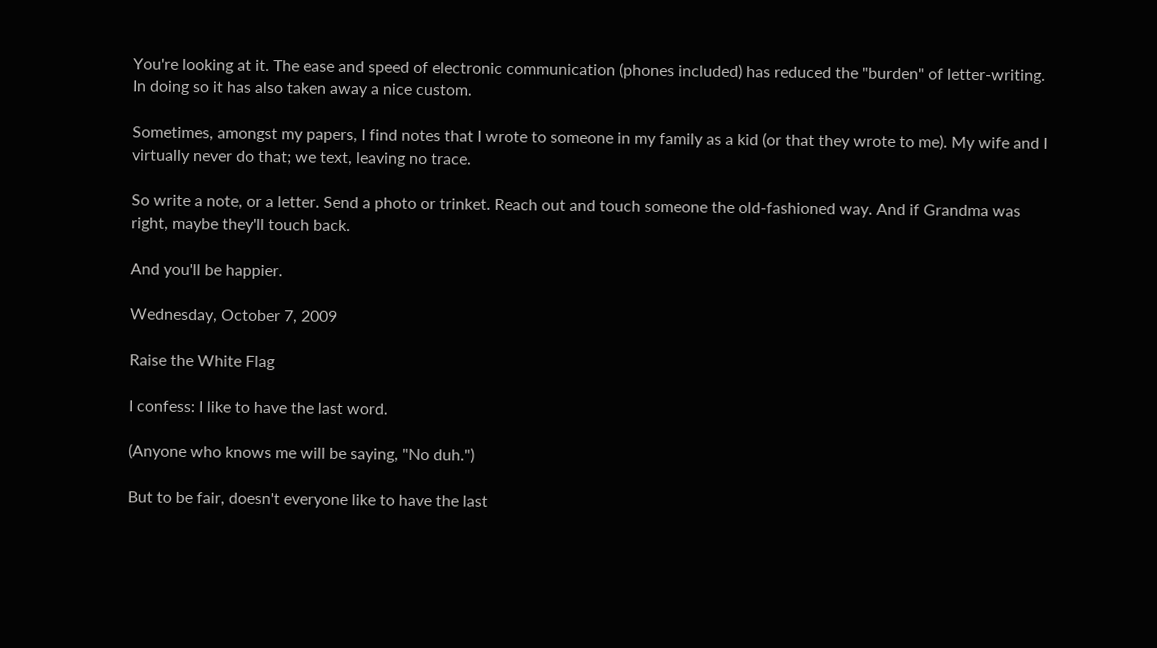You're looking at it. The ease and speed of electronic communication (phones included) has reduced the "burden" of letter-writing. In doing so it has also taken away a nice custom.

Sometimes, amongst my papers, I find notes that I wrote to someone in my family as a kid (or that they wrote to me). My wife and I virtually never do that; we text, leaving no trace.

So write a note, or a letter. Send a photo or trinket. Reach out and touch someone the old-fashioned way. And if Grandma was right, maybe they'll touch back.

And you'll be happier.

Wednesday, October 7, 2009

Raise the White Flag

I confess: I like to have the last word.

(Anyone who knows me will be saying, "No duh.")

But to be fair, doesn't everyone like to have the last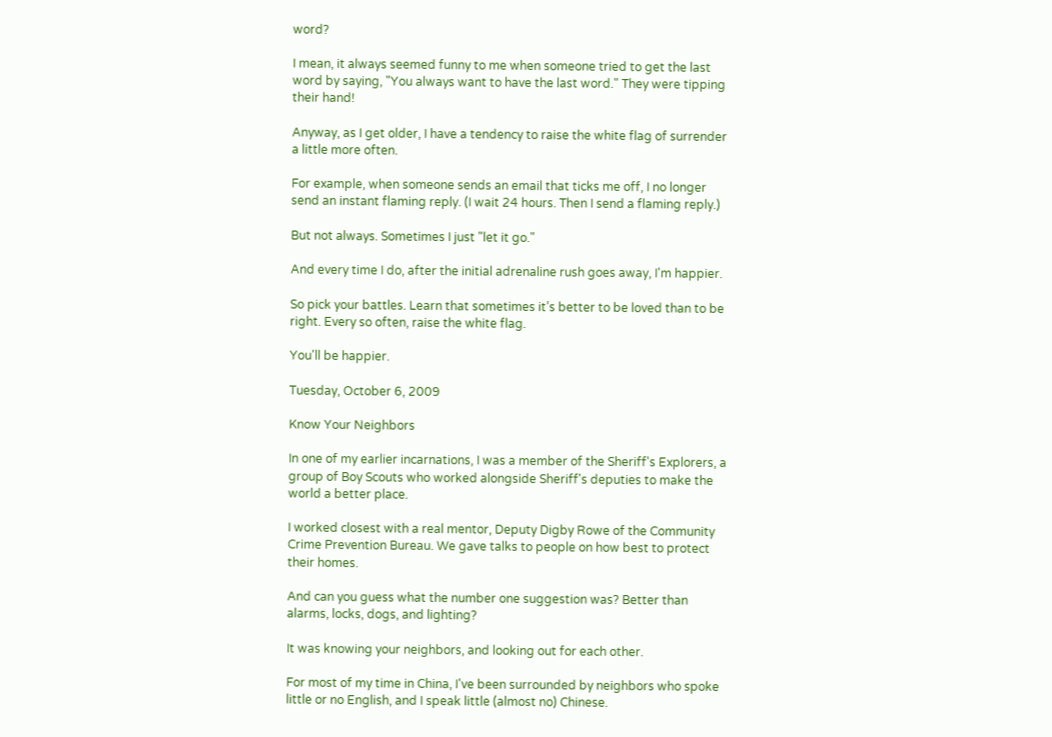word?

I mean, it always seemed funny to me when someone tried to get the last word by saying, "You always want to have the last word." They were tipping their hand!

Anyway, as I get older, I have a tendency to raise the white flag of surrender a little more often.

For example, when someone sends an email that ticks me off, I no longer send an instant flaming reply. (I wait 24 hours. Then I send a flaming reply.)

But not always. Sometimes I just "let it go."

And every time I do, after the initial adrenaline rush goes away, I'm happier.

So pick your battles. Learn that sometimes it’s better to be loved than to be right. Every so often, raise the white flag.

You'll be happier.

Tuesday, October 6, 2009

Know Your Neighbors

In one of my earlier incarnations, I was a member of the Sheriff's Explorers, a group of Boy Scouts who worked alongside Sheriff's deputies to make the world a better place.

I worked closest with a real mentor, Deputy Digby Rowe of the Community Crime Prevention Bureau. We gave talks to people on how best to protect their homes.

And can you guess what the number one suggestion was? Better than alarms, locks, dogs, and lighting?

It was knowing your neighbors, and looking out for each other.

For most of my time in China, I've been surrounded by neighbors who spoke little or no English, and I speak little (almost no) Chinese.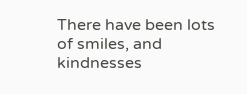There have been lots of smiles, and kindnesses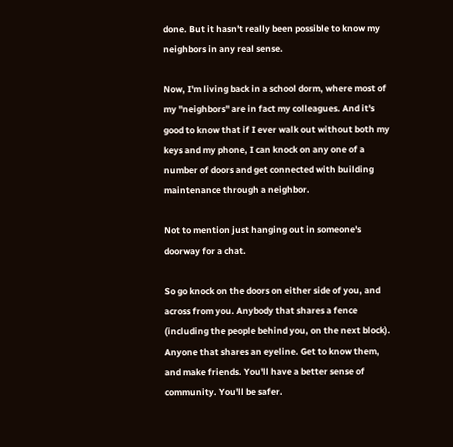done. But it hasn't really been possible to know my neighbors in any real sense.

Now, I'm living back in a school dorm, where most of my "neighbors" are in fact my colleagues. And it's good to know that if I ever walk out without both my keys and my phone, I can knock on any one of a number of doors and get connected with building maintenance through a neighbor.

Not to mention just hanging out in someone's doorway for a chat.

So go knock on the doors on either side of you, and across from you. Anybody that shares a fence (including the people behind you, on the next block). Anyone that shares an eyeline. Get to know them, and make friends. You'll have a better sense of community. You'll be safer.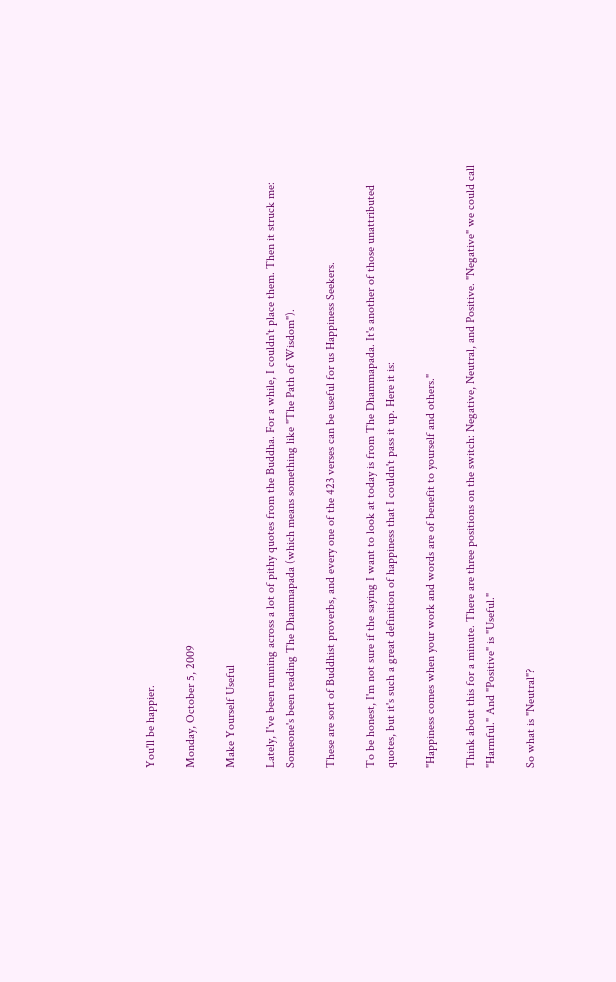You'll be happier.

Monday, October 5, 2009

Make Yourself Useful

Lately, I've been running across a lot of pithy quotes from the Buddha. For a while, I couldn't place them. Then it struck me: Someone's been reading The Dhammapada (which means something like "The Path of Wisdom").

These are sort of Buddhist proverbs, and every one of the 423 verses can be useful for us Happiness Seekers.

To be honest, I'm not sure if the saying I want to look at today is from The Dhammapada. It's another of those unattributed quotes, but it's such a great definition of happiness that I couldn't pass it up. Here it is:

"Happiness comes when your work and words are of benefit to yourself and others."

Think about this for a minute. There are three positions on the switch: Negative, Neutral, and Positive. "Negative" we could call "Harmful." And "Positive" is "Useful."

So what is "Neutral"?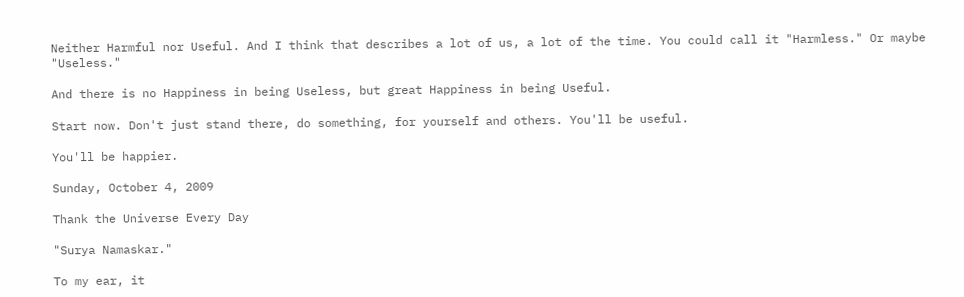Neither Harmful nor Useful. And I think that describes a lot of us, a lot of the time. You could call it "Harmless." Or maybe "Useless."

And there is no Happiness in being Useless, but great Happiness in being Useful.

Start now. Don't just stand there, do something, for yourself and others. You'll be useful.

You'll be happier.

Sunday, October 4, 2009

Thank the Universe Every Day

"Surya Namaskar."

To my ear, it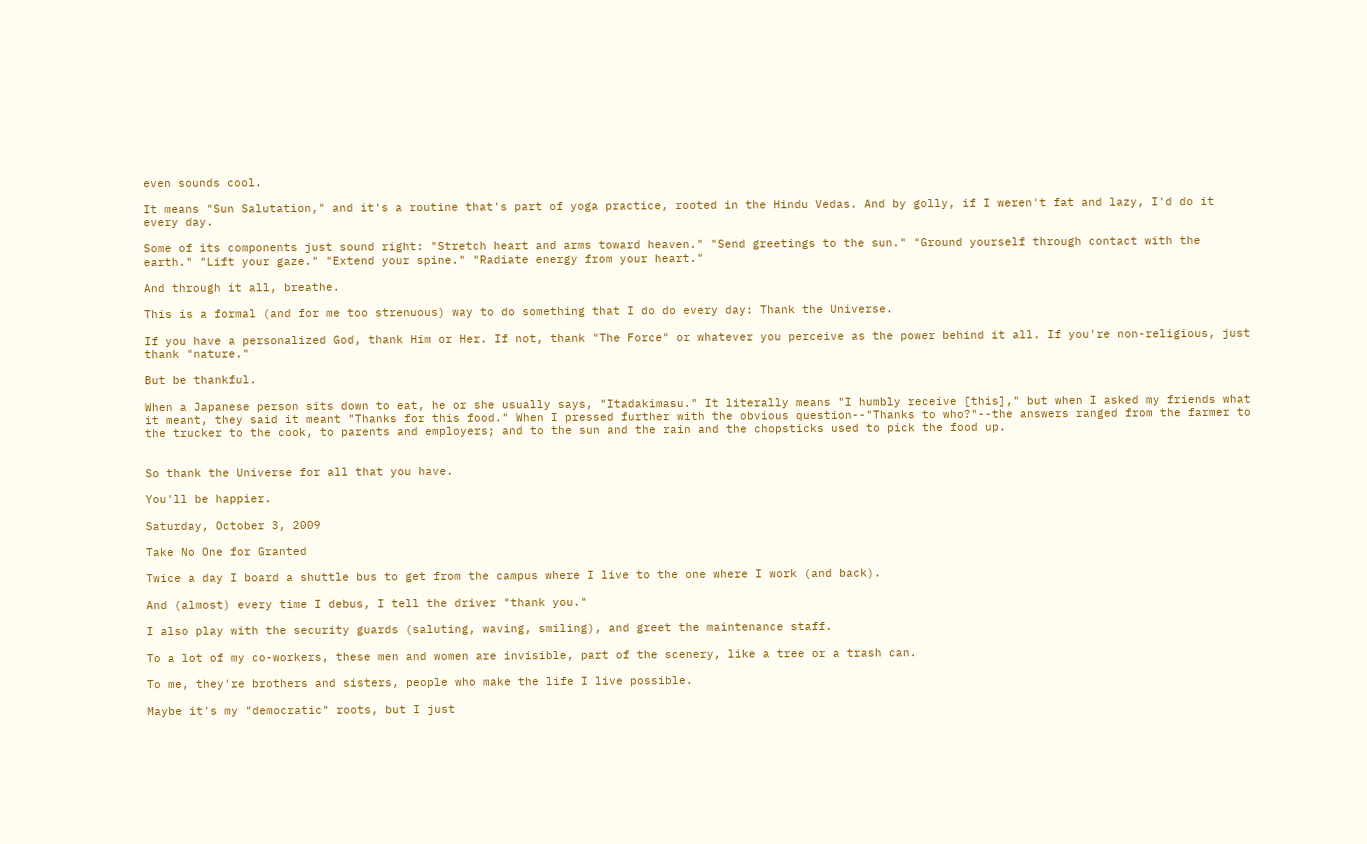even sounds cool.

It means "Sun Salutation," and it's a routine that's part of yoga practice, rooted in the Hindu Vedas. And by golly, if I weren't fat and lazy, I'd do it every day.

Some of its components just sound right: "Stretch heart and arms toward heaven." "Send greetings to the sun." "Ground yourself through contact with the earth." "Lift your gaze." "Extend your spine." "Radiate energy from your heart."

And through it all, breathe.

This is a formal (and for me too strenuous) way to do something that I do do every day: Thank the Universe.

If you have a personalized God, thank Him or Her. If not, thank "The Force" or whatever you perceive as the power behind it all. If you're non-religious, just thank "nature."

But be thankful.

When a Japanese person sits down to eat, he or she usually says, "Itadakimasu." It literally means "I humbly receive [this]," but when I asked my friends what it meant, they said it meant "Thanks for this food." When I pressed further with the obvious question--"Thanks to who?"--the answers ranged from the farmer to the trucker to the cook, to parents and employers; and to the sun and the rain and the chopsticks used to pick the food up.


So thank the Universe for all that you have.

You'll be happier.

Saturday, October 3, 2009

Take No One for Granted

Twice a day I board a shuttle bus to get from the campus where I live to the one where I work (and back).

And (almost) every time I debus, I tell the driver "thank you."

I also play with the security guards (saluting, waving, smiling), and greet the maintenance staff.

To a lot of my co-workers, these men and women are invisible, part of the scenery, like a tree or a trash can.

To me, they're brothers and sisters, people who make the life I live possible.

Maybe it's my "democratic" roots, but I just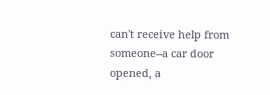can't receive help from someone--a car door opened, a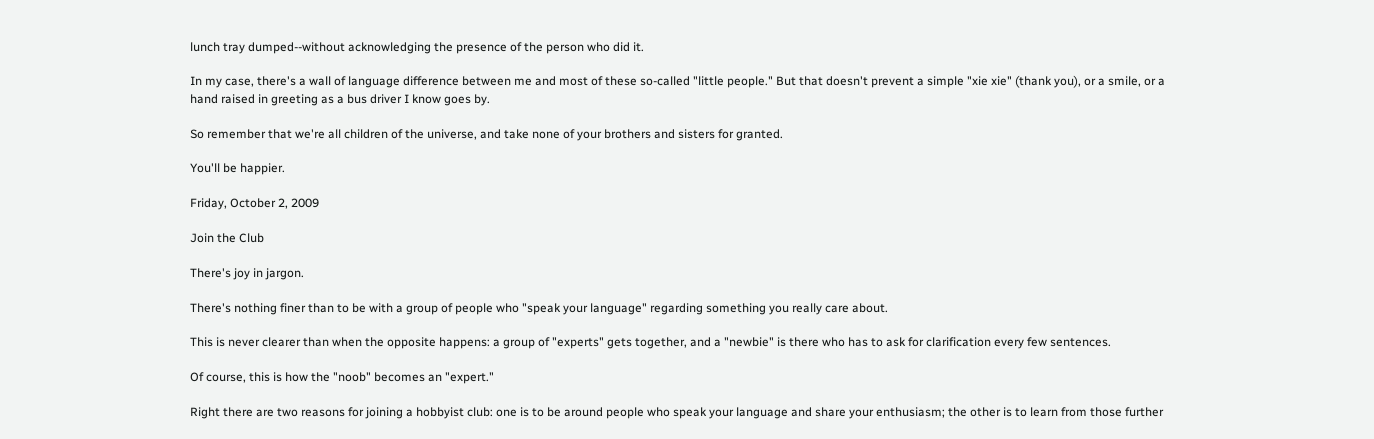lunch tray dumped--without acknowledging the presence of the person who did it.

In my case, there's a wall of language difference between me and most of these so-called "little people." But that doesn't prevent a simple "xie xie" (thank you), or a smile, or a hand raised in greeting as a bus driver I know goes by.

So remember that we're all children of the universe, and take none of your brothers and sisters for granted.

You'll be happier.

Friday, October 2, 2009

Join the Club

There's joy in jargon.

There's nothing finer than to be with a group of people who "speak your language" regarding something you really care about.

This is never clearer than when the opposite happens: a group of "experts" gets together, and a "newbie" is there who has to ask for clarification every few sentences.

Of course, this is how the "noob" becomes an "expert."

Right there are two reasons for joining a hobbyist club: one is to be around people who speak your language and share your enthusiasm; the other is to learn from those further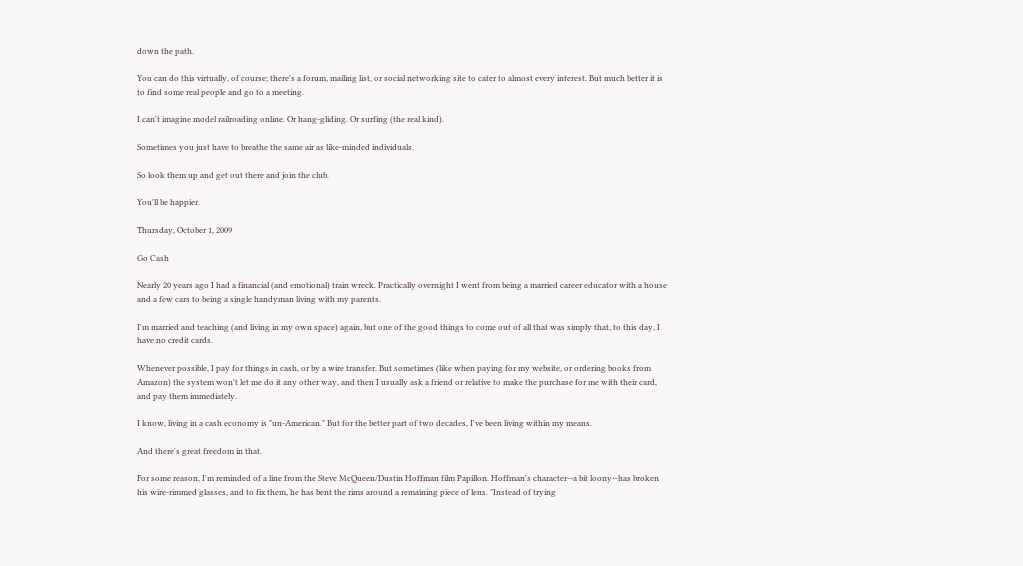down the path.

You can do this virtually, of course; there's a forum, mailing list, or social networking site to cater to almost every interest. But much better it is to find some real people and go to a meeting.

I can't imagine model railroading online. Or hang-gliding. Or surfing (the real kind).

Sometimes you just have to breathe the same air as like-minded individuals.

So look them up and get out there and join the club.

You'll be happier.

Thursday, October 1, 2009

Go Cash

Nearly 20 years ago I had a financial (and emotional) train wreck. Practically overnight I went from being a married career educator with a house and a few cars to being a single handyman living with my parents.

I'm married and teaching (and living in my own space) again, but one of the good things to come out of all that was simply that, to this day, I have no credit cards.

Whenever possible, I pay for things in cash, or by a wire transfer. But sometimes (like when paying for my website, or ordering books from Amazon) the system won't let me do it any other way, and then I usually ask a friend or relative to make the purchase for me with their card, and pay them immediately.

I know, living in a cash economy is "un-American." But for the better part of two decades, I've been living within my means.

And there's great freedom in that.

For some reason, I'm reminded of a line from the Steve McQueen/Dustin Hoffman film Papillon. Hoffman's character--a bit loony--has broken his wire-rimmed glasses, and to fix them, he has bent the rims around a remaining piece of lens. "Instead of trying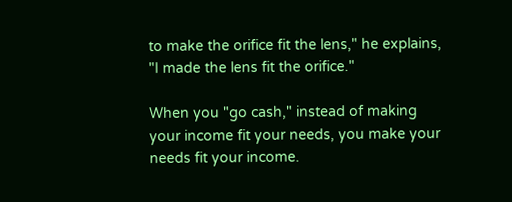to make the orifice fit the lens," he explains, "I made the lens fit the orifice."

When you "go cash," instead of making your income fit your needs, you make your needs fit your income.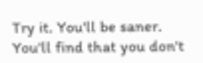Try it. You'll be saner. You'll find that you don't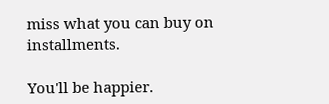miss what you can buy on installments.

You'll be happier.